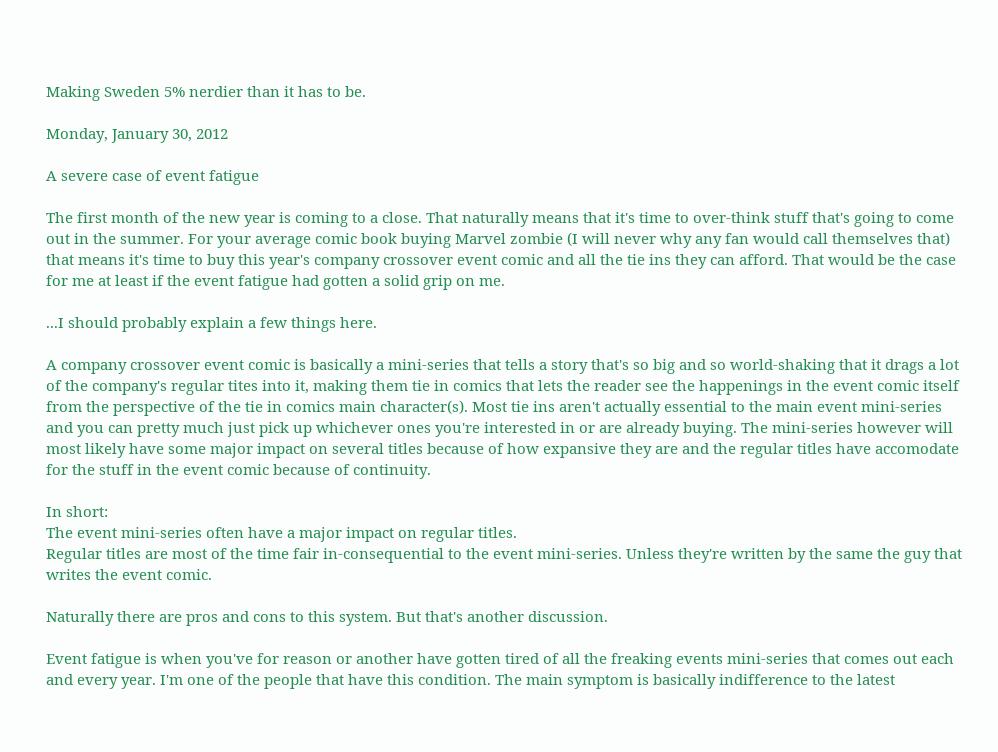Making Sweden 5% nerdier than it has to be.

Monday, January 30, 2012

A severe case of event fatigue

The first month of the new year is coming to a close. That naturally means that it's time to over-think stuff that's going to come out in the summer. For your average comic book buying Marvel zombie (I will never why any fan would call themselves that) that means it's time to buy this year's company crossover event comic and all the tie ins they can afford. That would be the case for me at least if the event fatigue had gotten a solid grip on me.

...I should probably explain a few things here.

A company crossover event comic is basically a mini-series that tells a story that's so big and so world-shaking that it drags a lot of the company's regular tites into it, making them tie in comics that lets the reader see the happenings in the event comic itself from the perspective of the tie in comics main character(s). Most tie ins aren't actually essential to the main event mini-series and you can pretty much just pick up whichever ones you're interested in or are already buying. The mini-series however will most likely have some major impact on several titles because of how expansive they are and the regular titles have accomodate for the stuff in the event comic because of continuity.

In short:
The event mini-series often have a major impact on regular titles.
Regular titles are most of the time fair in-consequential to the event mini-series. Unless they're written by the same the guy that writes the event comic.

Naturally there are pros and cons to this system. But that's another discussion.

Event fatigue is when you've for reason or another have gotten tired of all the freaking events mini-series that comes out each and every year. I'm one of the people that have this condition. The main symptom is basically indifference to the latest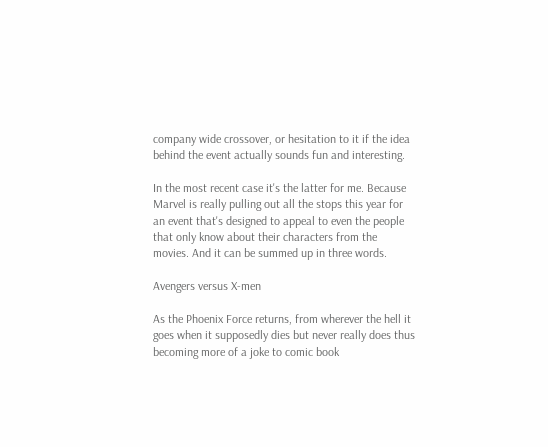company wide crossover, or hesitation to it if the idea behind the event actually sounds fun and interesting.

In the most recent case it's the latter for me. Because Marvel is really pulling out all the stops this year for an event that's designed to appeal to even the people that only know about their characters from the movies. And it can be summed up in three words.

Avengers versus X-men

As the Phoenix Force returns, from wherever the hell it goes when it supposedly dies but never really does thus becoming more of a joke to comic book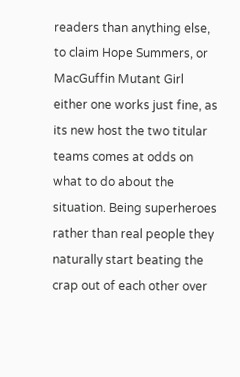readers than anything else, to claim Hope Summers, or MacGuffin Mutant Girl either one works just fine, as its new host the two titular teams comes at odds on what to do about the situation. Being superheroes rather than real people they naturally start beating the crap out of each other over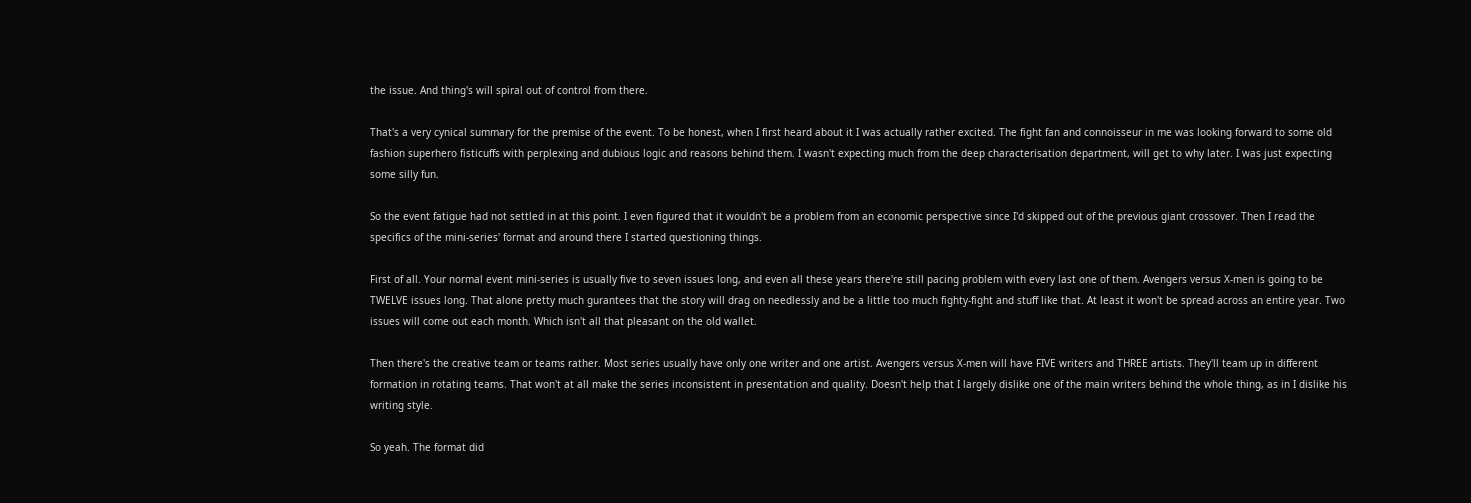the issue. And thing's will spiral out of control from there.

That's a very cynical summary for the premise of the event. To be honest, when I first heard about it I was actually rather excited. The fight fan and connoisseur in me was looking forward to some old fashion superhero fisticuffs with perplexing and dubious logic and reasons behind them. I wasn't expecting much from the deep characterisation department, will get to why later. I was just expecting some silly fun.

So the event fatigue had not settled in at this point. I even figured that it wouldn't be a problem from an economic perspective since I'd skipped out of the previous giant crossover. Then I read the specifics of the mini-series' format and around there I started questioning things.

First of all. Your normal event mini-series is usually five to seven issues long, and even all these years there're still pacing problem with every last one of them. Avengers versus X-men is going to be TWELVE issues long. That alone pretty much gurantees that the story will drag on needlessly and be a little too much fighty-fight and stuff like that. At least it won't be spread across an entire year. Two issues will come out each month. Which isn't all that pleasant on the old wallet.

Then there's the creative team or teams rather. Most series usually have only one writer and one artist. Avengers versus X-men will have FIVE writers and THREE artists. They'll team up in different formation in rotating teams. That won't at all make the series inconsistent in presentation and quality. Doesn't help that I largely dislike one of the main writers behind the whole thing, as in I dislike his writing style.

So yeah. The format did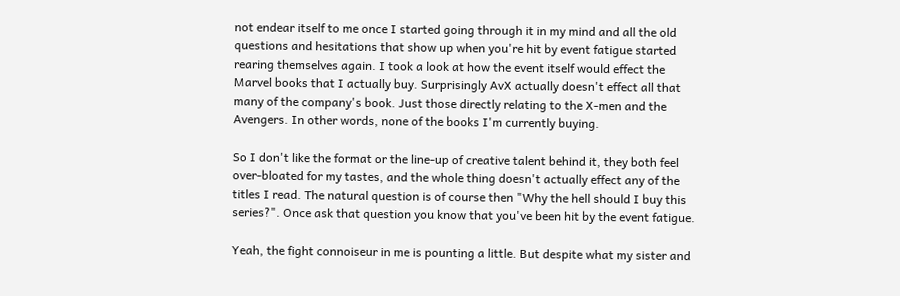not endear itself to me once I started going through it in my mind and all the old questions and hesitations that show up when you're hit by event fatigue started rearing themselves again. I took a look at how the event itself would effect the Marvel books that I actually buy. Surprisingly AvX actually doesn't effect all that many of the company's book. Just those directly relating to the X-men and the Avengers. In other words, none of the books I'm currently buying.

So I don't like the format or the line-up of creative talent behind it, they both feel over-bloated for my tastes, and the whole thing doesn't actually effect any of the titles I read. The natural question is of course then "Why the hell should I buy this series?". Once ask that question you know that you've been hit by the event fatigue.

Yeah, the fight connoiseur in me is pounting a little. But despite what my sister and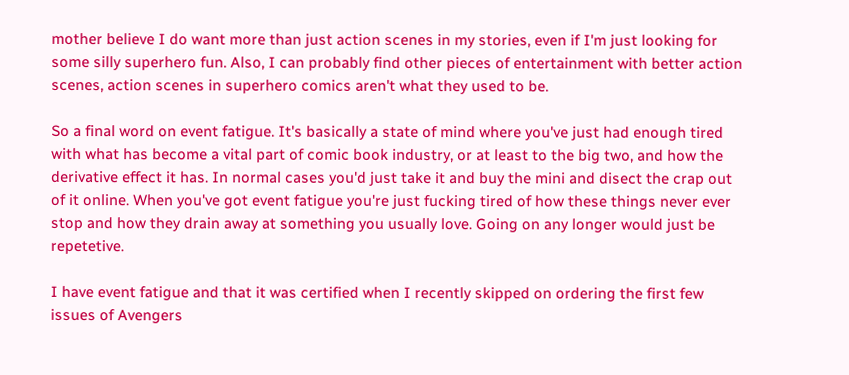mother believe I do want more than just action scenes in my stories, even if I'm just looking for some silly superhero fun. Also, I can probably find other pieces of entertainment with better action scenes, action scenes in superhero comics aren't what they used to be.

So a final word on event fatigue. It's basically a state of mind where you've just had enough tired with what has become a vital part of comic book industry, or at least to the big two, and how the derivative effect it has. In normal cases you'd just take it and buy the mini and disect the crap out of it online. When you've got event fatigue you're just fucking tired of how these things never ever stop and how they drain away at something you usually love. Going on any longer would just be repetetive.

I have event fatigue and that it was certified when I recently skipped on ordering the first few issues of Avengers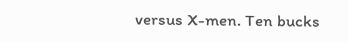versus X-men. Ten bucks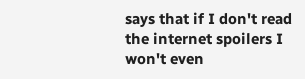says that if I don't read the internet spoilers I won't even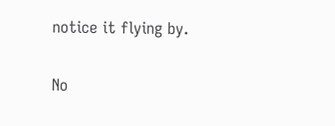notice it flying by.

No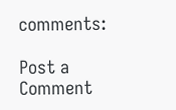comments:

Post a Comment